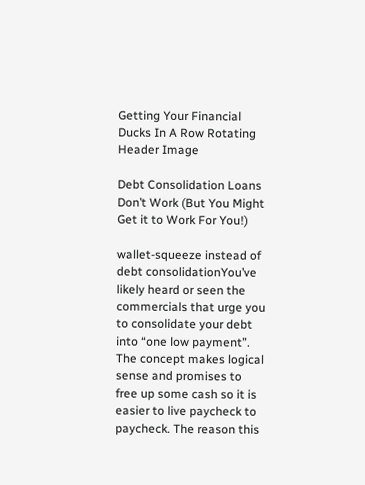Getting Your Financial Ducks In A Row Rotating Header Image

Debt Consolidation Loans Don’t Work (But You Might Get it to Work For You!)

wallet-squeeze instead of debt consolidationYou’ve likely heard or seen the commercials that urge you to consolidate your debt into “one low payment”. The concept makes logical sense and promises to free up some cash so it is easier to live paycheck to paycheck. The reason this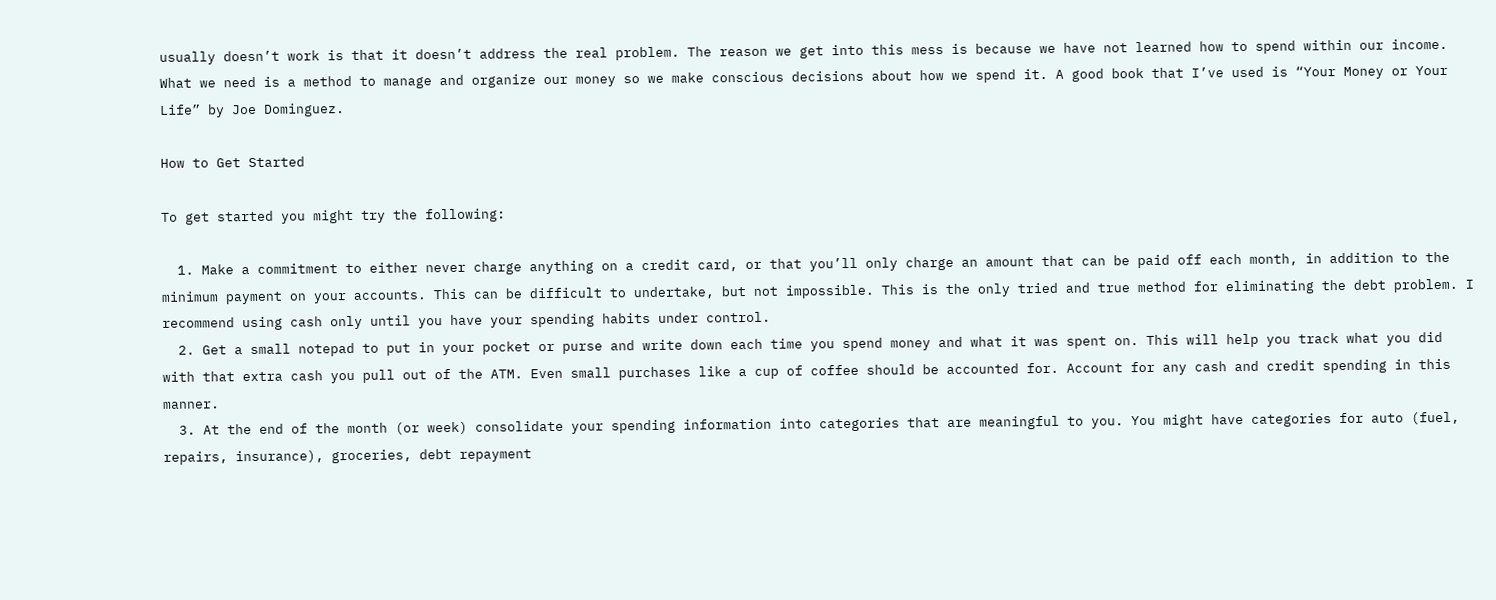usually doesn’t work is that it doesn’t address the real problem. The reason we get into this mess is because we have not learned how to spend within our income. What we need is a method to manage and organize our money so we make conscious decisions about how we spend it. A good book that I’ve used is “Your Money or Your Life” by Joe Dominguez.

How to Get Started

To get started you might try the following:

  1. Make a commitment to either never charge anything on a credit card, or that you’ll only charge an amount that can be paid off each month, in addition to the minimum payment on your accounts. This can be difficult to undertake, but not impossible. This is the only tried and true method for eliminating the debt problem. I recommend using cash only until you have your spending habits under control.
  2. Get a small notepad to put in your pocket or purse and write down each time you spend money and what it was spent on. This will help you track what you did with that extra cash you pull out of the ATM. Even small purchases like a cup of coffee should be accounted for. Account for any cash and credit spending in this manner.
  3. At the end of the month (or week) consolidate your spending information into categories that are meaningful to you. You might have categories for auto (fuel, repairs, insurance), groceries, debt repayment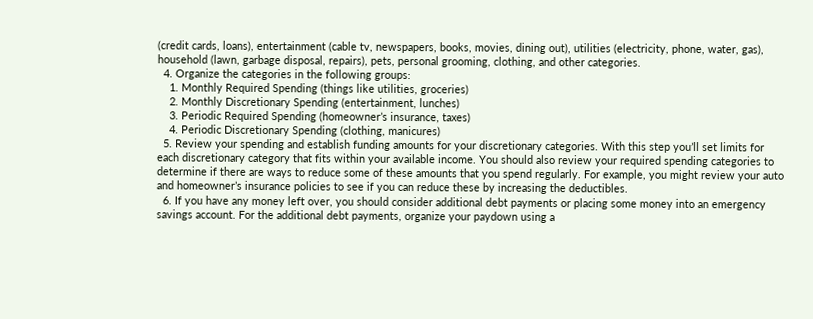(credit cards, loans), entertainment (cable tv, newspapers, books, movies, dining out), utilities (electricity, phone, water, gas), household (lawn, garbage disposal, repairs), pets, personal grooming, clothing, and other categories.
  4. Organize the categories in the following groups:
    1. Monthly Required Spending (things like utilities, groceries)
    2. Monthly Discretionary Spending (entertainment, lunches)
    3. Periodic Required Spending (homeowner’s insurance, taxes)
    4. Periodic Discretionary Spending (clothing, manicures)
  5. Review your spending and establish funding amounts for your discretionary categories. With this step you’ll set limits for each discretionary category that fits within your available income. You should also review your required spending categories to determine if there are ways to reduce some of these amounts that you spend regularly. For example, you might review your auto and homeowner’s insurance policies to see if you can reduce these by increasing the deductibles.
  6. If you have any money left over, you should consider additional debt payments or placing some money into an emergency savings account. For the additional debt payments, organize your paydown using a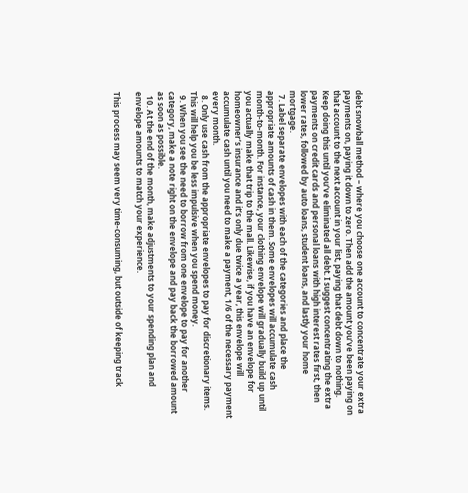debt snowball method – where you choose one account to concentrate your extra payments on, paying it down to zero. Then add the amount you’ve been paying on that account to the next account in your list, paying that debt down to nothing. Keep doing this until you’ve eliminated all debt. I suggest concentrating the extra payments on credit cards and personal loans with high interest rates first, then lower rates, followed by auto loans, student loans, and lastly your home mortgage.
  7. Label separate envelopes with each of the categories and place the appropriate amounts of cash in them. Some envelopes will accumulate cash month-to-month. For instance, your clothing envelope will gradually build up until you actually make that trip to the mall. Likewise, if you have an envelope for homeowner’s insurance and it’s only due twice a year, this envelope will accumulate cash until you need to make a payment, 1/6 of the necessary payment every month.
  8. Only use cash from the appropriate envelopes to pay for discretionary items. This will help you be less impulsive when you spend money.
  9. When you see the need to borrow from one envelope to pay for another category, make a note right on the envelope and pay back the borrowed amount as soon as possible.
  10. At the end of the month, make adjustments to your spending plan and envelope amounts to match your experience.

This process may seem very time-consuming, but outside of keeping track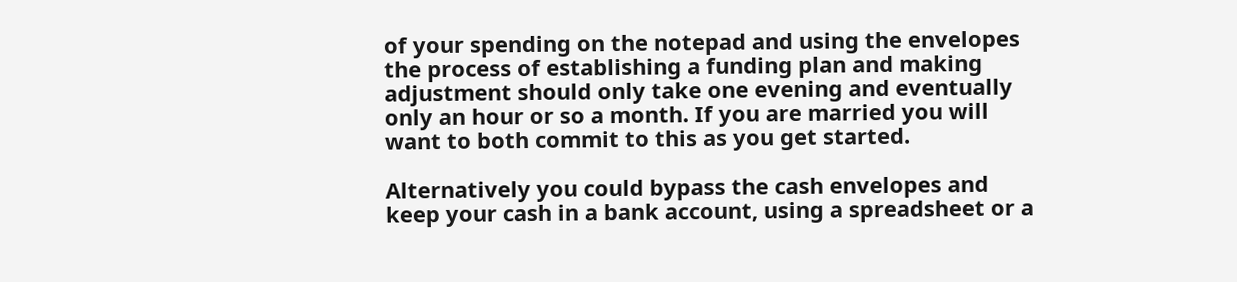of your spending on the notepad and using the envelopes the process of establishing a funding plan and making adjustment should only take one evening and eventually only an hour or so a month. If you are married you will want to both commit to this as you get started.

Alternatively you could bypass the cash envelopes and keep your cash in a bank account, using a spreadsheet or a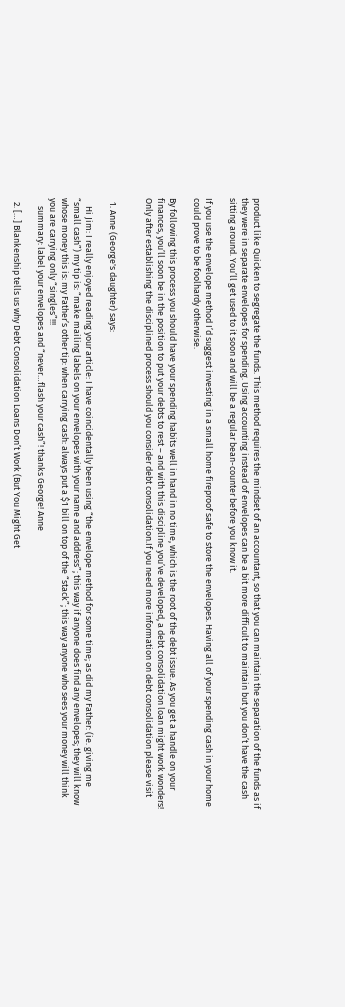product like Quicken to segregate the funds. This method requires the mindset of an accountant, so that you can maintain the separation of the funds as if they were in separate envelopes for spending. Using accounting instead of envelopes can be a bit more difficult to maintain but you don’t have the cash sitting around. You’ll get used to it soon and will be a regular bean-counter before you know it.

If you use the envelope method I’d suggest investing in a small home fireproof safe to store the envelopes. Having all of your spending cash in your home could prove to be foolhardy otherwise.

By following this process you should have your spending habits well in hand in no time, which is the root of the debt issue. As you get a handle on your finances, you’ll soon be in the position to put your debts to rest – and with this discipline you’ve developed, a debt consolidation loan might work wonders! Only after establishing the disciplined process should you consider debt consolidation.If you need more information on debt consolidation please visit


  1. Anne (George's daughter) says:

    Hi Jim: I really enjoyed reading your article: I have coincidentally been using “the envelope method for some time; as did my Father: (ie. giving me “small cash”) my tip is: “make mailing labels on your envelopes with your name and address”; this way if anyone does find any envelopes; they will know whose money this is: my Father’s other tip: when carrying cash: always put a $1 bill on top of the “stack”; this way anyone who sees your money will think you are carrying only “singles”!!!
    summary: label your envelopes and “never…flash your cash”! thanks George! Anne

  2. […] Blankenship tells us why Debt Consolidation Loans Don’t Work (But You Might Get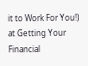it to Work For You!) at Getting Your Financial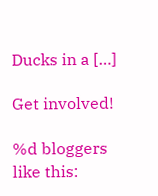Ducks in a […]

Get involved!

%d bloggers like this: